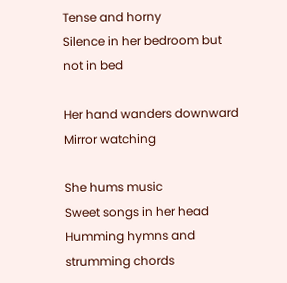Tense and horny
Silence in her bedroom but not in bed

Her hand wanders downward
Mirror watching

She hums music
Sweet songs in her head
Humming hymns and strumming chords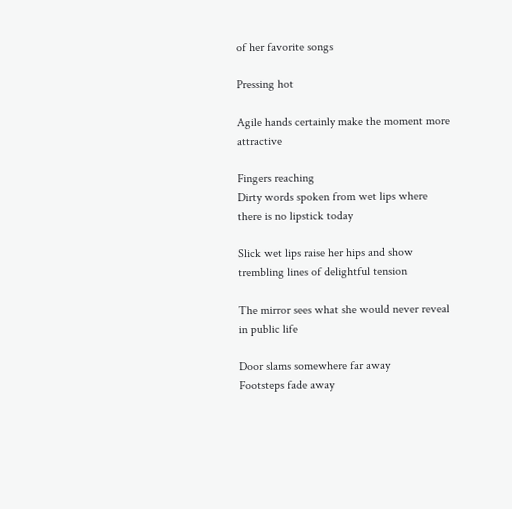of her favorite songs

Pressing hot

Agile hands certainly make the moment more attractive

Fingers reaching
Dirty words spoken from wet lips where there is no lipstick today

Slick wet lips raise her hips and show trembling lines of delightful tension

The mirror sees what she would never reveal in public life

Door slams somewhere far away
Footsteps fade away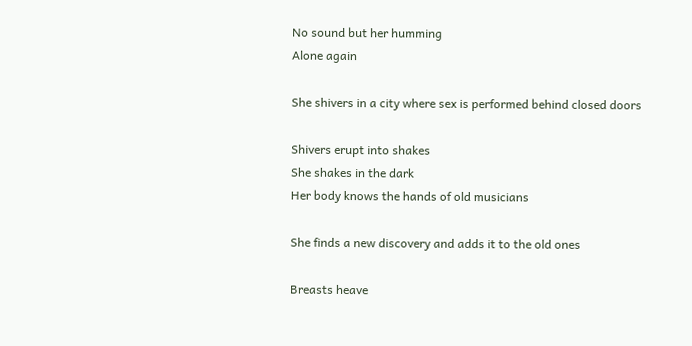No sound but her humming
Alone again

She shivers in a city where sex is performed behind closed doors

Shivers erupt into shakes
She shakes in the dark
Her body knows the hands of old musicians

She finds a new discovery and adds it to the old ones

Breasts heave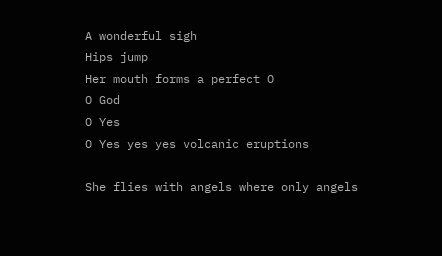A wonderful sigh
Hips jump
Her mouth forms a perfect O
O God
O Yes
O Yes yes yes volcanic eruptions

She flies with angels where only angels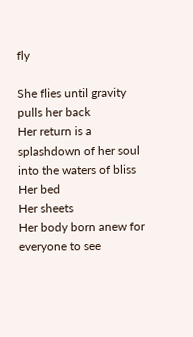fly

She flies until gravity pulls her back
Her return is a splashdown of her soul into the waters of bliss
Her bed
Her sheets
Her body born anew for everyone to see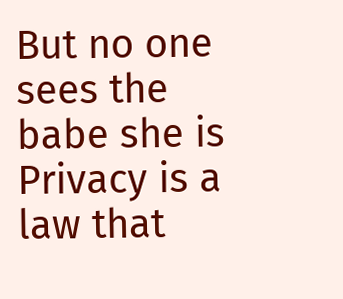But no one sees the babe she is
Privacy is a law that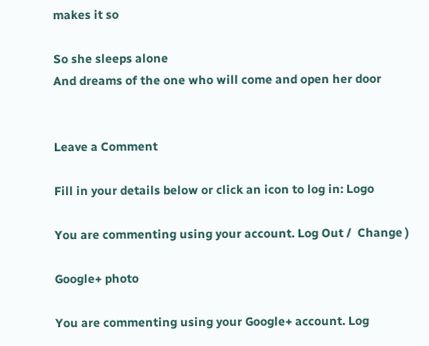makes it so

So she sleeps alone
And dreams of the one who will come and open her door


Leave a Comment

Fill in your details below or click an icon to log in: Logo

You are commenting using your account. Log Out /  Change )

Google+ photo

You are commenting using your Google+ account. Log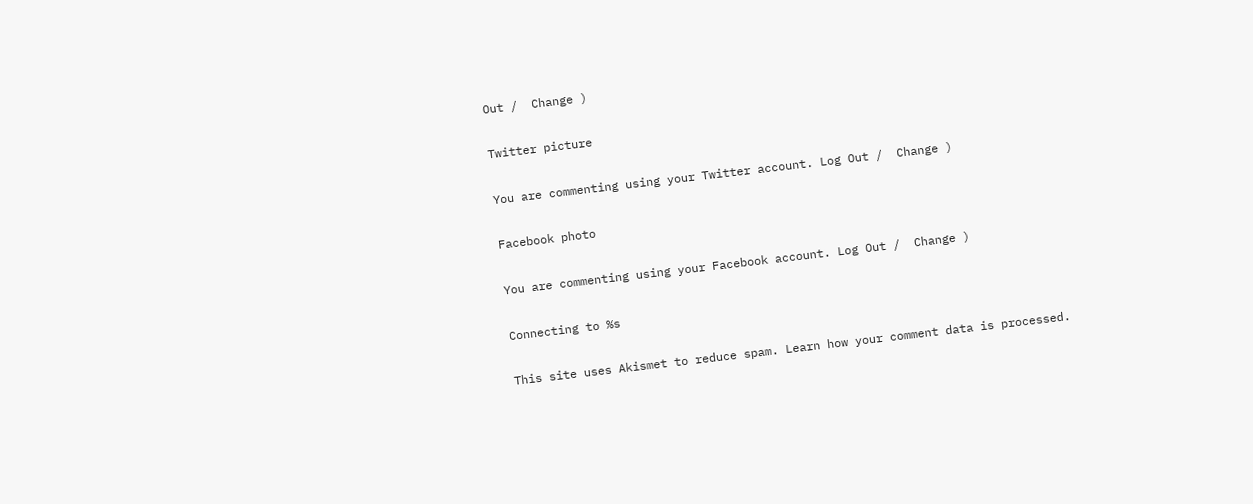Out /  Change )

Twitter picture

You are commenting using your Twitter account. Log Out /  Change )

Facebook photo

You are commenting using your Facebook account. Log Out /  Change )

Connecting to %s

This site uses Akismet to reduce spam. Learn how your comment data is processed.